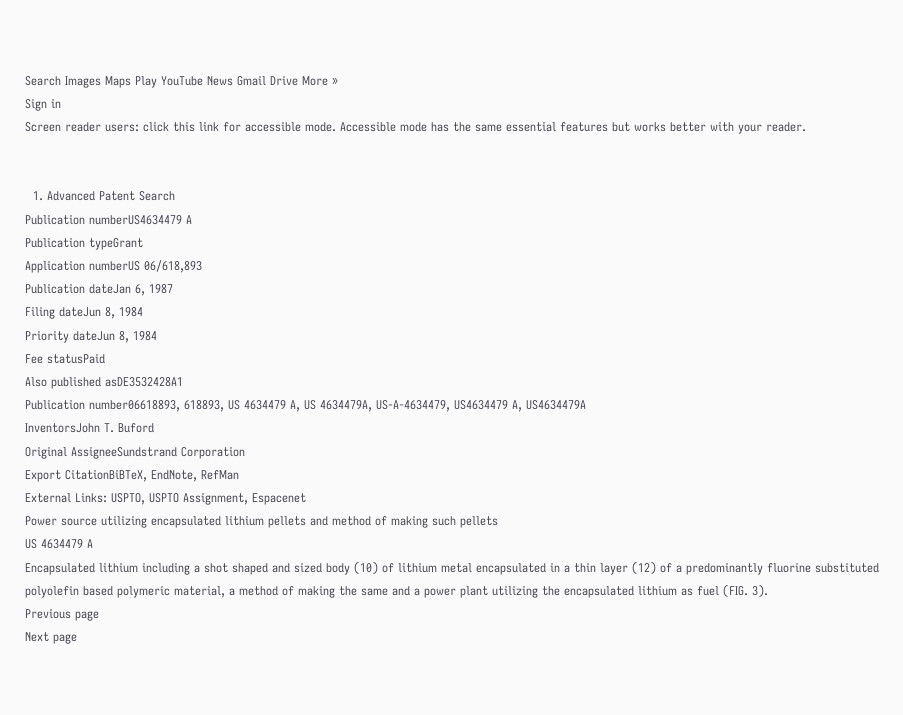Search Images Maps Play YouTube News Gmail Drive More »
Sign in
Screen reader users: click this link for accessible mode. Accessible mode has the same essential features but works better with your reader.


  1. Advanced Patent Search
Publication numberUS4634479 A
Publication typeGrant
Application numberUS 06/618,893
Publication dateJan 6, 1987
Filing dateJun 8, 1984
Priority dateJun 8, 1984
Fee statusPaid
Also published asDE3532428A1
Publication number06618893, 618893, US 4634479 A, US 4634479A, US-A-4634479, US4634479 A, US4634479A
InventorsJohn T. Buford
Original AssigneeSundstrand Corporation
Export CitationBiBTeX, EndNote, RefMan
External Links: USPTO, USPTO Assignment, Espacenet
Power source utilizing encapsulated lithium pellets and method of making such pellets
US 4634479 A
Encapsulated lithium including a shot shaped and sized body (10) of lithium metal encapsulated in a thin layer (12) of a predominantly fluorine substituted polyolefin based polymeric material, a method of making the same and a power plant utilizing the encapsulated lithium as fuel (FIG. 3).
Previous page
Next page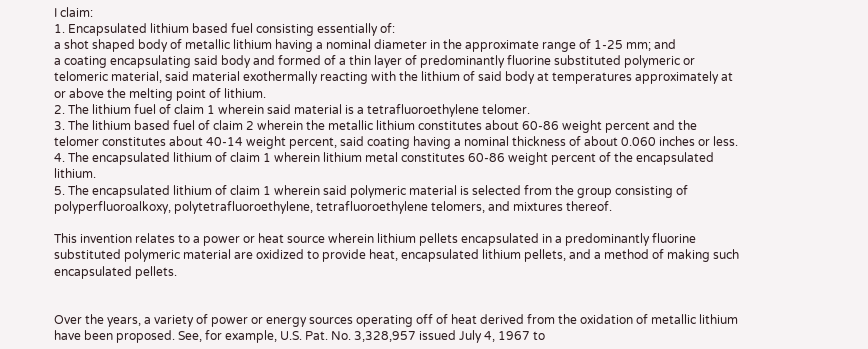I claim:
1. Encapsulated lithium based fuel consisting essentially of:
a shot shaped body of metallic lithium having a nominal diameter in the approximate range of 1-25 mm; and
a coating encapsulating said body and formed of a thin layer of predominantly fluorine substituted polymeric or telomeric material, said material exothermally reacting with the lithium of said body at temperatures approximately at or above the melting point of lithium.
2. The lithium fuel of claim 1 wherein said material is a tetrafluoroethylene telomer.
3. The lithium based fuel of claim 2 wherein the metallic lithium constitutes about 60-86 weight percent and the telomer constitutes about 40-14 weight percent, said coating having a nominal thickness of about 0.060 inches or less.
4. The encapsulated lithium of claim 1 wherein lithium metal constitutes 60-86 weight percent of the encapsulated lithium.
5. The encapsulated lithium of claim 1 wherein said polymeric material is selected from the group consisting of polyperfluoroalkoxy, polytetrafluoroethylene, tetrafluoroethylene telomers, and mixtures thereof.

This invention relates to a power or heat source wherein lithium pellets encapsulated in a predominantly fluorine substituted polymeric material are oxidized to provide heat, encapsulated lithium pellets, and a method of making such encapsulated pellets.


Over the years, a variety of power or energy sources operating off of heat derived from the oxidation of metallic lithium have been proposed. See, for example, U.S. Pat. No. 3,328,957 issued July 4, 1967 to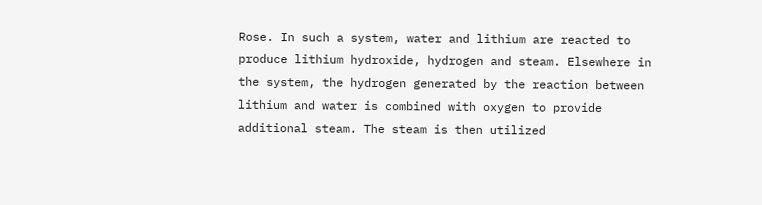Rose. In such a system, water and lithium are reacted to produce lithium hydroxide, hydrogen and steam. Elsewhere in the system, the hydrogen generated by the reaction between lithium and water is combined with oxygen to provide additional steam. The steam is then utilized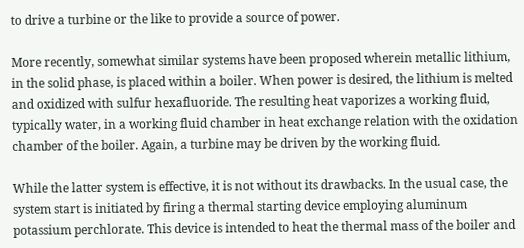to drive a turbine or the like to provide a source of power.

More recently, somewhat similar systems have been proposed wherein metallic lithium, in the solid phase, is placed within a boiler. When power is desired, the lithium is melted and oxidized with sulfur hexafluoride. The resulting heat vaporizes a working fluid, typically water, in a working fluid chamber in heat exchange relation with the oxidation chamber of the boiler. Again, a turbine may be driven by the working fluid.

While the latter system is effective, it is not without its drawbacks. In the usual case, the system start is initiated by firing a thermal starting device employing aluminum potassium perchlorate. This device is intended to heat the thermal mass of the boiler and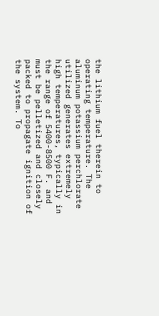the lithium fuel therein to operating temperature. The aluminum potassium perchlorate utilized generates extremely high temperatures, typically in the range of 5400-8500 F. and must be pelletized and closely packed to propagate ignition of the system. To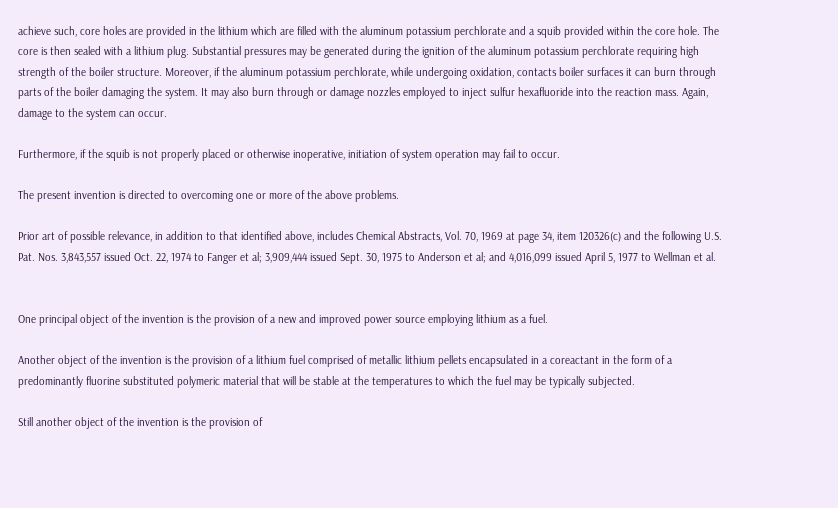achieve such, core holes are provided in the lithium which are filled with the aluminum potassium perchlorate and a squib provided within the core hole. The core is then sealed with a lithium plug. Substantial pressures may be generated during the ignition of the aluminum potassium perchlorate requiring high strength of the boiler structure. Moreover, if the aluminum potassium perchlorate, while undergoing oxidation, contacts boiler surfaces it can burn through parts of the boiler damaging the system. It may also burn through or damage nozzles employed to inject sulfur hexafluoride into the reaction mass. Again, damage to the system can occur.

Furthermore, if the squib is not properly placed or otherwise inoperative, initiation of system operation may fail to occur.

The present invention is directed to overcoming one or more of the above problems.

Prior art of possible relevance, in addition to that identified above, includes Chemical Abstracts, Vol. 70, 1969 at page 34, item 120326(c) and the following U.S. Pat. Nos. 3,843,557 issued Oct. 22, 1974 to Fanger et al; 3,909,444 issued Sept. 30, 1975 to Anderson et al; and 4,016,099 issued April 5, 1977 to Wellman et al.


One principal object of the invention is the provision of a new and improved power source employing lithium as a fuel.

Another object of the invention is the provision of a lithium fuel comprised of metallic lithium pellets encapsulated in a coreactant in the form of a predominantly fluorine substituted polymeric material that will be stable at the temperatures to which the fuel may be typically subjected.

Still another object of the invention is the provision of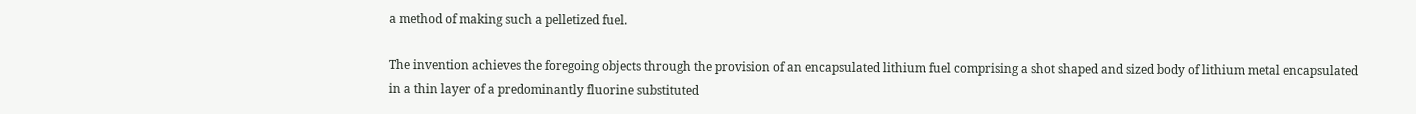a method of making such a pelletized fuel.

The invention achieves the foregoing objects through the provision of an encapsulated lithium fuel comprising a shot shaped and sized body of lithium metal encapsulated in a thin layer of a predominantly fluorine substituted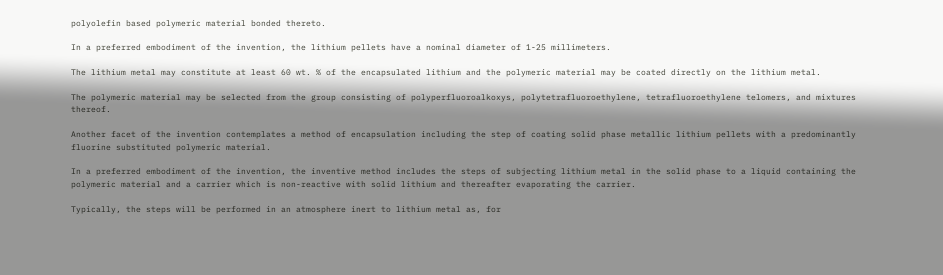polyolefin based polymeric material bonded thereto.

In a preferred embodiment of the invention, the lithium pellets have a nominal diameter of 1-25 millimeters.

The lithium metal may constitute at least 60 wt. % of the encapsulated lithium and the polymeric material may be coated directly on the lithium metal.

The polymeric material may be selected from the group consisting of polyperfluoroalkoxys, polytetrafluoroethylene, tetrafluoroethylene telomers, and mixtures thereof.

Another facet of the invention contemplates a method of encapsulation including the step of coating solid phase metallic lithium pellets with a predominantly fluorine substituted polymeric material.

In a preferred embodiment of the invention, the inventive method includes the steps of subjecting lithium metal in the solid phase to a liquid containing the polymeric material and a carrier which is non-reactive with solid lithium and thereafter evaporating the carrier.

Typically, the steps will be performed in an atmosphere inert to lithium metal as, for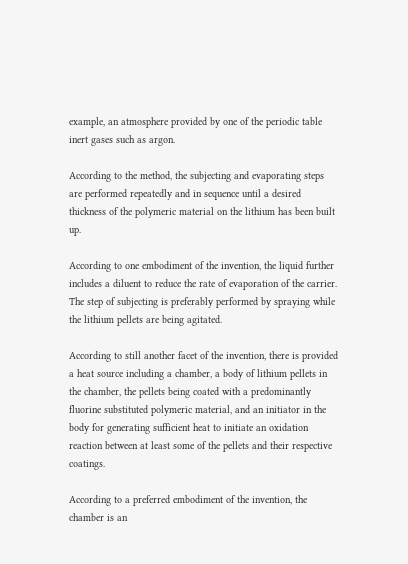example, an atmosphere provided by one of the periodic table inert gases such as argon.

According to the method, the subjecting and evaporating steps are performed repeatedly and in sequence until a desired thickness of the polymeric material on the lithium has been built up.

According to one embodiment of the invention, the liquid further includes a diluent to reduce the rate of evaporation of the carrier. The step of subjecting is preferably performed by spraying while the lithium pellets are being agitated.

According to still another facet of the invention, there is provided a heat source including a chamber, a body of lithium pellets in the chamber, the pellets being coated with a predominantly fluorine substituted polymeric material, and an initiator in the body for generating sufficient heat to initiate an oxidation reaction between at least some of the pellets and their respective coatings.

According to a preferred embodiment of the invention, the chamber is an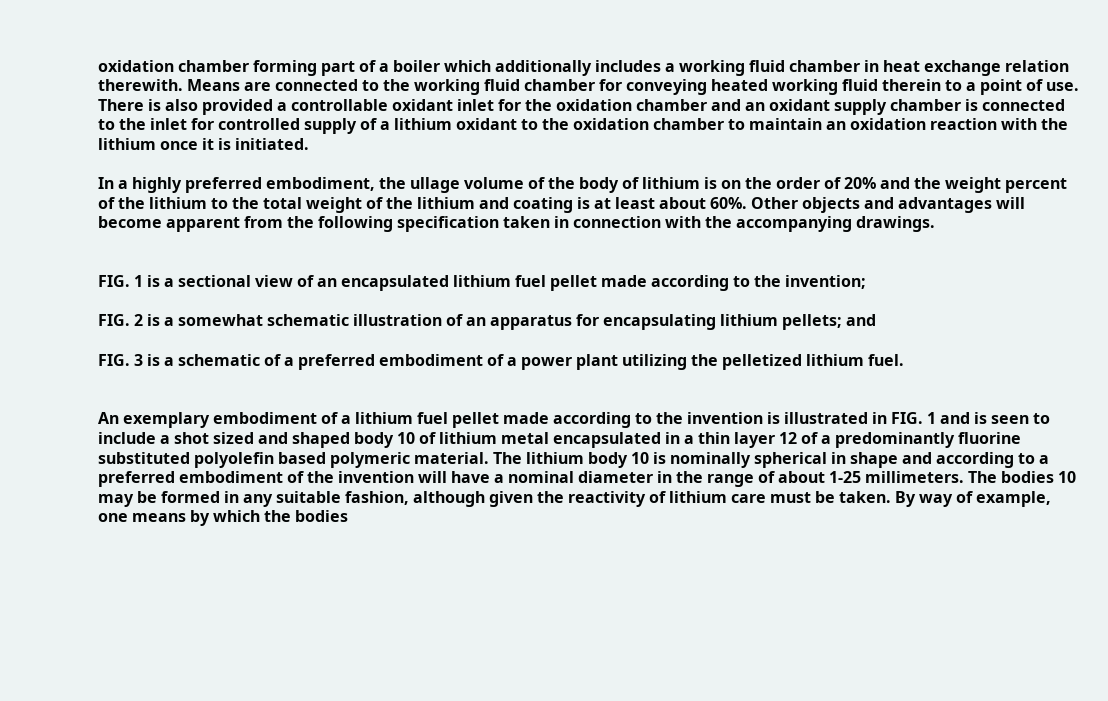oxidation chamber forming part of a boiler which additionally includes a working fluid chamber in heat exchange relation therewith. Means are connected to the working fluid chamber for conveying heated working fluid therein to a point of use. There is also provided a controllable oxidant inlet for the oxidation chamber and an oxidant supply chamber is connected to the inlet for controlled supply of a lithium oxidant to the oxidation chamber to maintain an oxidation reaction with the lithium once it is initiated.

In a highly preferred embodiment, the ullage volume of the body of lithium is on the order of 20% and the weight percent of the lithium to the total weight of the lithium and coating is at least about 60%. Other objects and advantages will become apparent from the following specification taken in connection with the accompanying drawings.


FIG. 1 is a sectional view of an encapsulated lithium fuel pellet made according to the invention;

FIG. 2 is a somewhat schematic illustration of an apparatus for encapsulating lithium pellets; and

FIG. 3 is a schematic of a preferred embodiment of a power plant utilizing the pelletized lithium fuel.


An exemplary embodiment of a lithium fuel pellet made according to the invention is illustrated in FIG. 1 and is seen to include a shot sized and shaped body 10 of lithium metal encapsulated in a thin layer 12 of a predominantly fluorine substituted polyolefin based polymeric material. The lithium body 10 is nominally spherical in shape and according to a preferred embodiment of the invention will have a nominal diameter in the range of about 1-25 millimeters. The bodies 10 may be formed in any suitable fashion, although given the reactivity of lithium care must be taken. By way of example, one means by which the bodies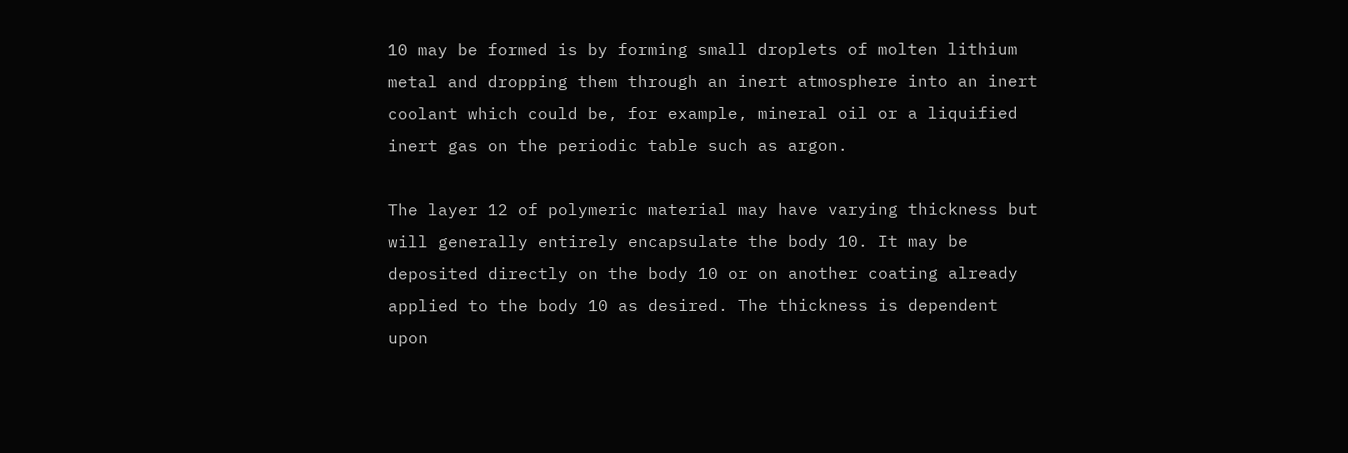10 may be formed is by forming small droplets of molten lithium metal and dropping them through an inert atmosphere into an inert coolant which could be, for example, mineral oil or a liquified inert gas on the periodic table such as argon.

The layer 12 of polymeric material may have varying thickness but will generally entirely encapsulate the body 10. It may be deposited directly on the body 10 or on another coating already applied to the body 10 as desired. The thickness is dependent upon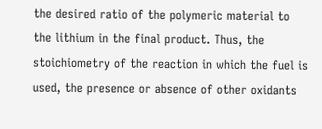the desired ratio of the polymeric material to the lithium in the final product. Thus, the stoichiometry of the reaction in which the fuel is used, the presence or absence of other oxidants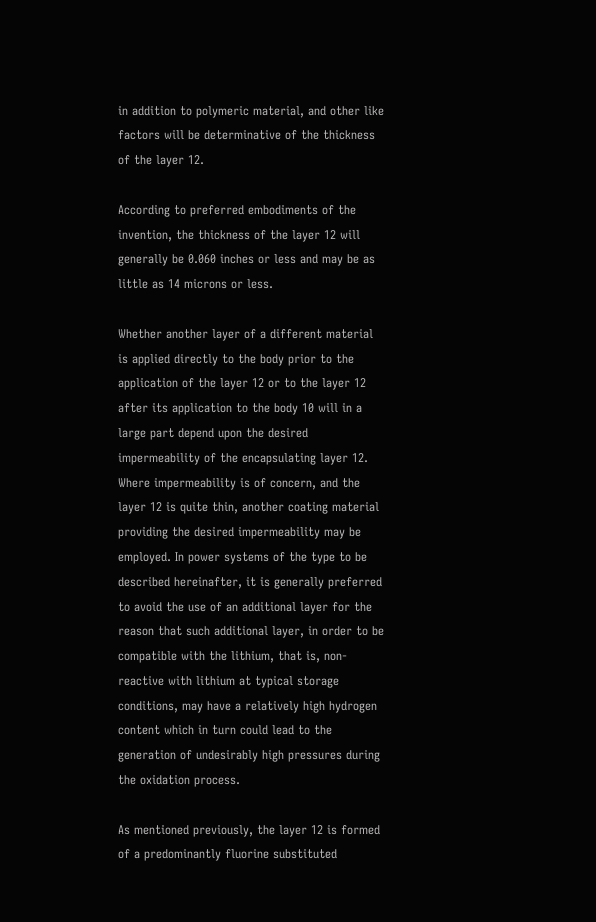in addition to polymeric material, and other like factors will be determinative of the thickness of the layer 12.

According to preferred embodiments of the invention, the thickness of the layer 12 will generally be 0.060 inches or less and may be as little as 14 microns or less.

Whether another layer of a different material is applied directly to the body prior to the application of the layer 12 or to the layer 12 after its application to the body 10 will in a large part depend upon the desired impermeability of the encapsulating layer 12. Where impermeability is of concern, and the layer 12 is quite thin, another coating material providing the desired impermeability may be employed. In power systems of the type to be described hereinafter, it is generally preferred to avoid the use of an additional layer for the reason that such additional layer, in order to be compatible with the lithium, that is, non-reactive with lithium at typical storage conditions, may have a relatively high hydrogen content which in turn could lead to the generation of undesirably high pressures during the oxidation process.

As mentioned previously, the layer 12 is formed of a predominantly fluorine substituted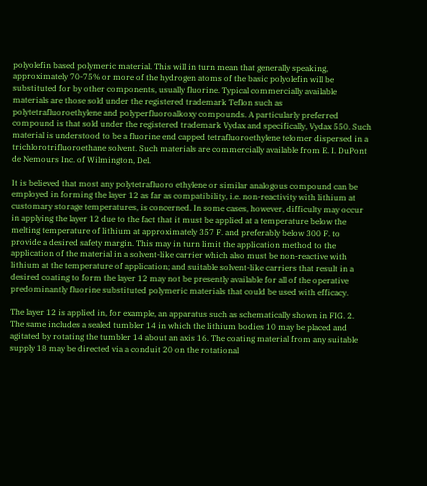polyolefin based polymeric material. This will in turn mean that generally speaking, approximately 70-75% or more of the hydrogen atoms of the basic polyolefin will be substituted for by other components, usually fluorine. Typical commercially available materials are those sold under the registered trademark Teflon such as polytetrafluoroethylene and polyperfluoroalkoxy compounds. A particularly preferred compound is that sold under the registered trademark Vydax and specifically, Vydax 550. Such material is understood to be a fluorine end capped tetrafluoroethylene telomer dispersed in a trichlorotrifluoroethane solvent. Such materials are commercially available from E. I. DuPont de Nemours Inc. of Wilmington, Del.

It is believed that most any polytetrafluoro ethylene or similar analogous compound can be employed in forming the layer 12 as far as compatibility, i.e. non-reactivity with lithium at customary storage temperatures, is concerned. In some cases, however, difficulty may occur in applying the layer 12 due to the fact that it must be applied at a temperature below the melting temperature of lithium at approximately 357 F. and preferably below 300 F. to provide a desired safety margin. This may in turn limit the application method to the application of the material in a solvent-like carrier which also must be non-reactive with lithium at the temperature of application; and suitable solvent-like carriers that result in a desired coating to form the layer 12 may not be presently available for all of the operative predominantly fluorine substituted polymeric materials that could be used with efficacy.

The layer 12 is applied in, for example, an apparatus such as schematically shown in FIG. 2. The same includes a sealed tumbler 14 in which the lithium bodies 10 may be placed and agitated by rotating the tumbler 14 about an axis 16. The coating material from any suitable supply 18 may be directed via a conduit 20 on the rotational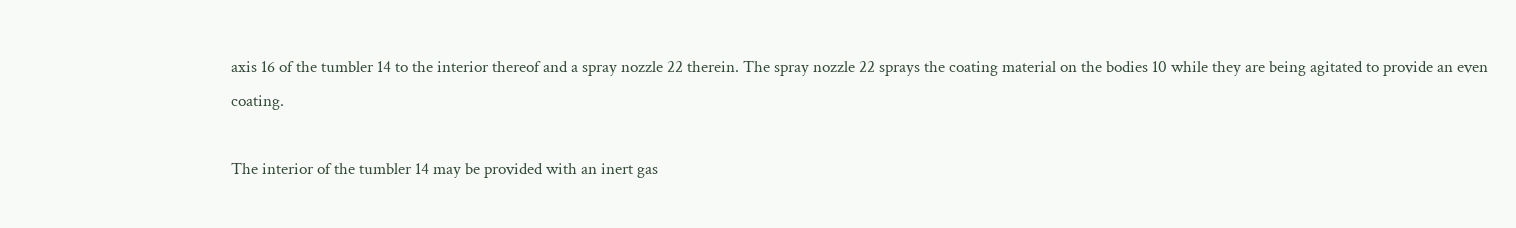axis 16 of the tumbler 14 to the interior thereof and a spray nozzle 22 therein. The spray nozzle 22 sprays the coating material on the bodies 10 while they are being agitated to provide an even coating.

The interior of the tumbler 14 may be provided with an inert gas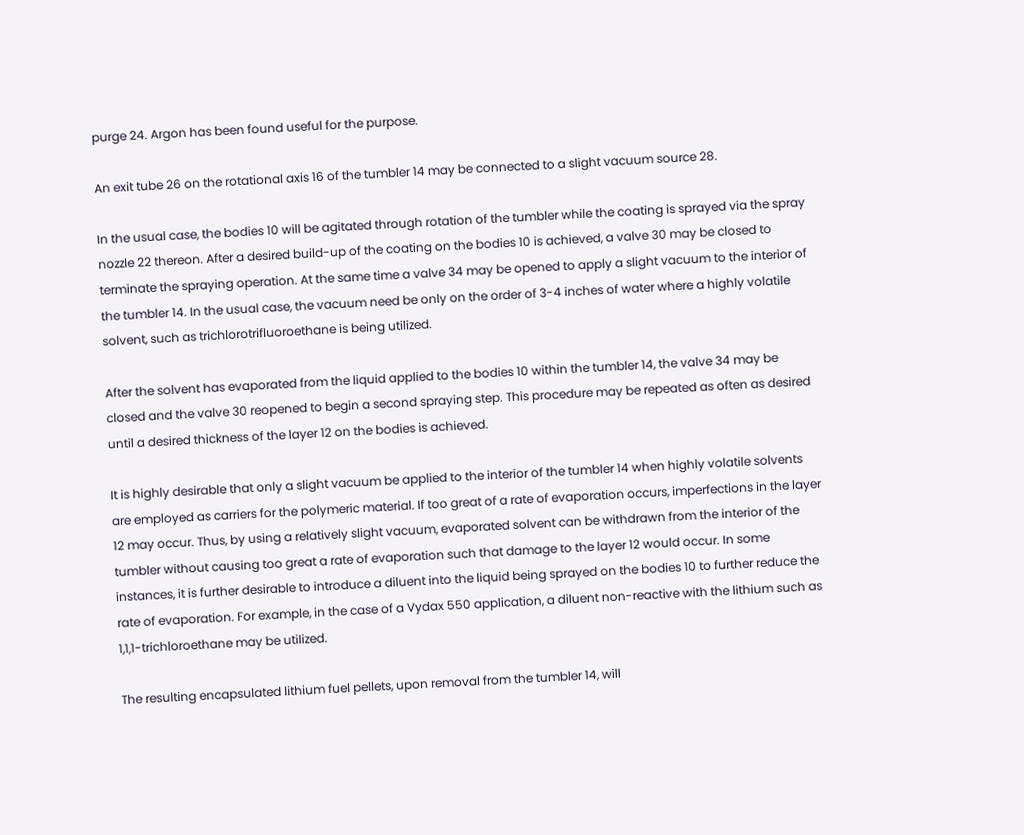purge 24. Argon has been found useful for the purpose.

An exit tube 26 on the rotational axis 16 of the tumbler 14 may be connected to a slight vacuum source 28.

In the usual case, the bodies 10 will be agitated through rotation of the tumbler while the coating is sprayed via the spray nozzle 22 thereon. After a desired build-up of the coating on the bodies 10 is achieved, a valve 30 may be closed to terminate the spraying operation. At the same time a valve 34 may be opened to apply a slight vacuum to the interior of the tumbler 14. In the usual case, the vacuum need be only on the order of 3-4 inches of water where a highly volatile solvent, such as trichlorotrifluoroethane is being utilized.

After the solvent has evaporated from the liquid applied to the bodies 10 within the tumbler 14, the valve 34 may be closed and the valve 30 reopened to begin a second spraying step. This procedure may be repeated as often as desired until a desired thickness of the layer 12 on the bodies is achieved.

It is highly desirable that only a slight vacuum be applied to the interior of the tumbler 14 when highly volatile solvents are employed as carriers for the polymeric material. If too great of a rate of evaporation occurs, imperfections in the layer 12 may occur. Thus, by using a relatively slight vacuum, evaporated solvent can be withdrawn from the interior of the tumbler without causing too great a rate of evaporation such that damage to the layer 12 would occur. In some instances, it is further desirable to introduce a diluent into the liquid being sprayed on the bodies 10 to further reduce the rate of evaporation. For example, in the case of a Vydax 550 application, a diluent non-reactive with the lithium such as 1,1,1-trichloroethane may be utilized.

The resulting encapsulated lithium fuel pellets, upon removal from the tumbler 14, will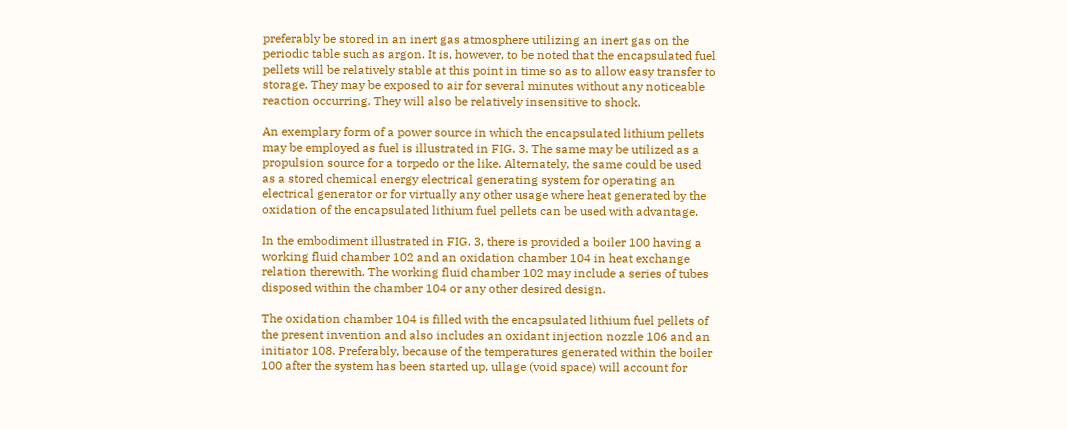preferably be stored in an inert gas atmosphere utilizing an inert gas on the periodic table such as argon. It is, however, to be noted that the encapsulated fuel pellets will be relatively stable at this point in time so as to allow easy transfer to storage. They may be exposed to air for several minutes without any noticeable reaction occurring. They will also be relatively insensitive to shock.

An exemplary form of a power source in which the encapsulated lithium pellets may be employed as fuel is illustrated in FIG. 3. The same may be utilized as a propulsion source for a torpedo or the like. Alternately, the same could be used as a stored chemical energy electrical generating system for operating an electrical generator or for virtually any other usage where heat generated by the oxidation of the encapsulated lithium fuel pellets can be used with advantage.

In the embodiment illustrated in FIG. 3, there is provided a boiler 100 having a working fluid chamber 102 and an oxidation chamber 104 in heat exchange relation therewith. The working fluid chamber 102 may include a series of tubes disposed within the chamber 104 or any other desired design.

The oxidation chamber 104 is filled with the encapsulated lithium fuel pellets of the present invention and also includes an oxidant injection nozzle 106 and an initiator 108. Preferably, because of the temperatures generated within the boiler 100 after the system has been started up, ullage (void space) will account for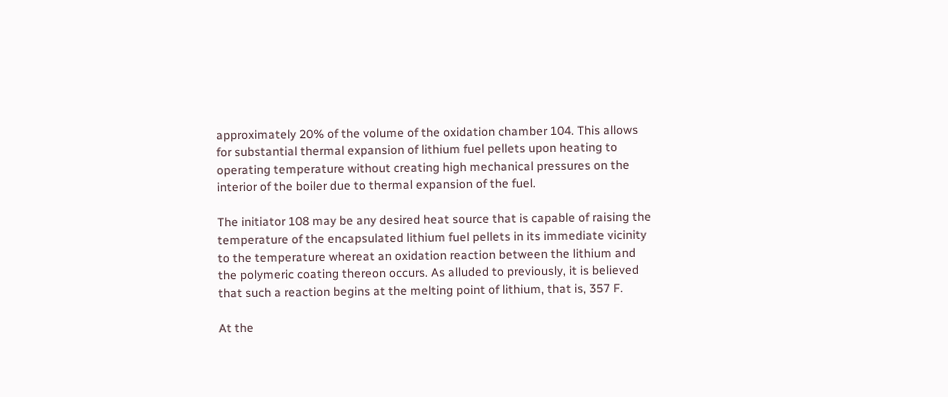approximately 20% of the volume of the oxidation chamber 104. This allows for substantial thermal expansion of lithium fuel pellets upon heating to operating temperature without creating high mechanical pressures on the interior of the boiler due to thermal expansion of the fuel.

The initiator 108 may be any desired heat source that is capable of raising the temperature of the encapsulated lithium fuel pellets in its immediate vicinity to the temperature whereat an oxidation reaction between the lithium and the polymeric coating thereon occurs. As alluded to previously, it is believed that such a reaction begins at the melting point of lithium, that is, 357 F.

At the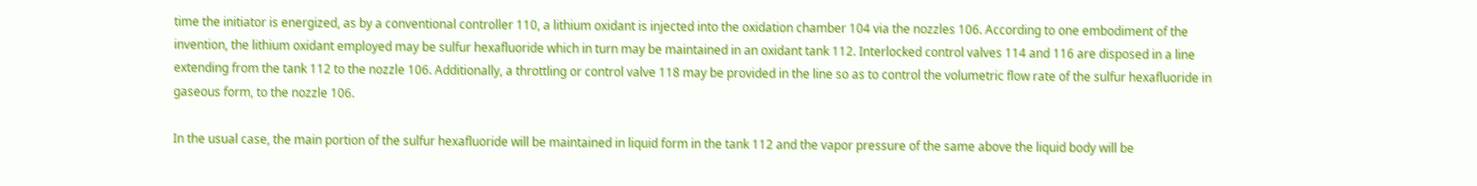time the initiator is energized, as by a conventional controller 110, a lithium oxidant is injected into the oxidation chamber 104 via the nozzles 106. According to one embodiment of the invention, the lithium oxidant employed may be sulfur hexafluoride which in turn may be maintained in an oxidant tank 112. Interlocked control valves 114 and 116 are disposed in a line extending from the tank 112 to the nozzle 106. Additionally, a throttling or control valve 118 may be provided in the line so as to control the volumetric flow rate of the sulfur hexafluoride in gaseous form, to the nozzle 106.

In the usual case, the main portion of the sulfur hexafluoride will be maintained in liquid form in the tank 112 and the vapor pressure of the same above the liquid body will be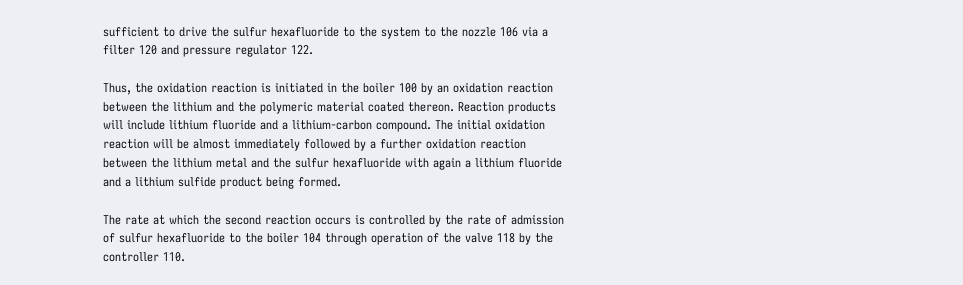sufficient to drive the sulfur hexafluoride to the system to the nozzle 106 via a filter 120 and pressure regulator 122.

Thus, the oxidation reaction is initiated in the boiler 100 by an oxidation reaction between the lithium and the polymeric material coated thereon. Reaction products will include lithium fluoride and a lithium-carbon compound. The initial oxidation reaction will be almost immediately followed by a further oxidation reaction between the lithium metal and the sulfur hexafluoride with again a lithium fluoride and a lithium sulfide product being formed.

The rate at which the second reaction occurs is controlled by the rate of admission of sulfur hexafluoride to the boiler 104 through operation of the valve 118 by the controller 110.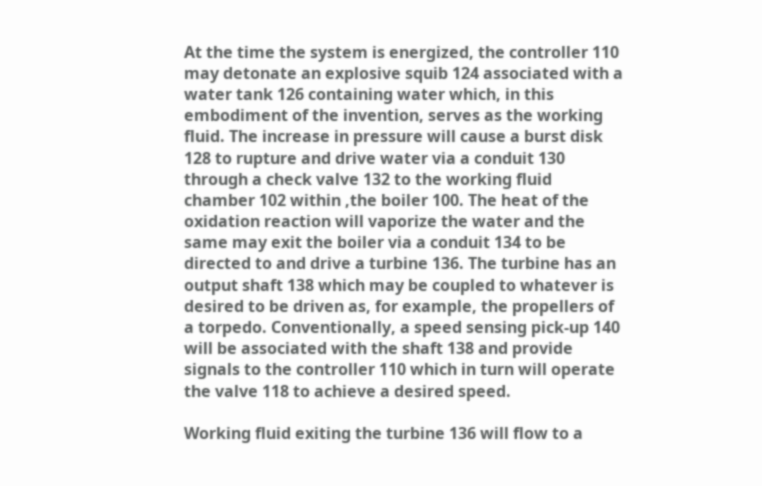At the time the system is energized, the controller 110 may detonate an explosive squib 124 associated with a water tank 126 containing water which, in this embodiment of the invention, serves as the working fluid. The increase in pressure will cause a burst disk 128 to rupture and drive water via a conduit 130 through a check valve 132 to the working fluid chamber 102 within ,the boiler 100. The heat of the oxidation reaction will vaporize the water and the same may exit the boiler via a conduit 134 to be directed to and drive a turbine 136. The turbine has an output shaft 138 which may be coupled to whatever is desired to be driven as, for example, the propellers of a torpedo. Conventionally, a speed sensing pick-up 140 will be associated with the shaft 138 and provide signals to the controller 110 which in turn will operate the valve 118 to achieve a desired speed.

Working fluid exiting the turbine 136 will flow to a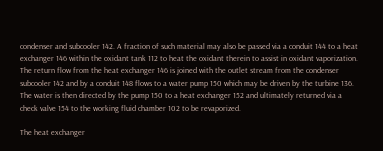condenser and subcooler 142. A fraction of such material may also be passed via a conduit 144 to a heat exchanger 146 within the oxidant tank 112 to heat the oxidant therein to assist in oxidant vaporization. The return flow from the heat exchanger 146 is joined with the outlet stream from the condenser subcooler 142 and by a conduit 148 flows to a water pump 150 which may be driven by the turbine 136. The water is then directed by the pump 150 to a heat exchanger 152 and ultimately returned via a check valve 154 to the working fluid chamber 102 to be revaporized.

The heat exchanger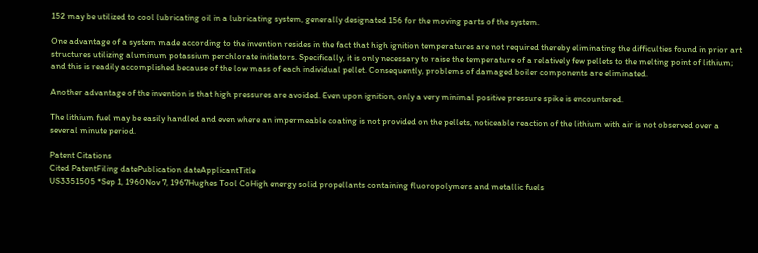152 may be utilized to cool lubricating oil in a lubricating system, generally designated 156 for the moving parts of the system.

One advantage of a system made according to the invention resides in the fact that high ignition temperatures are not required thereby eliminating the difficulties found in prior art structures utilizing aluminum potassium perchlorate initiators. Specifically, it is only necessary to raise the temperature of a relatively few pellets to the melting point of lithium; and this is readily accomplished because of the low mass of each individual pellet. Consequently, problems of damaged boiler components are eliminated.

Another advantage of the invention is that high pressures are avoided. Even upon ignition, only a very minimal positive pressure spike is encountered.

The lithium fuel may be easily handled and even where an impermeable coating is not provided on the pellets, noticeable reaction of the lithium with air is not observed over a several minute period.

Patent Citations
Cited PatentFiling datePublication dateApplicantTitle
US3351505 *Sep 1, 1960Nov 7, 1967Hughes Tool CoHigh energy solid propellants containing fluoropolymers and metallic fuels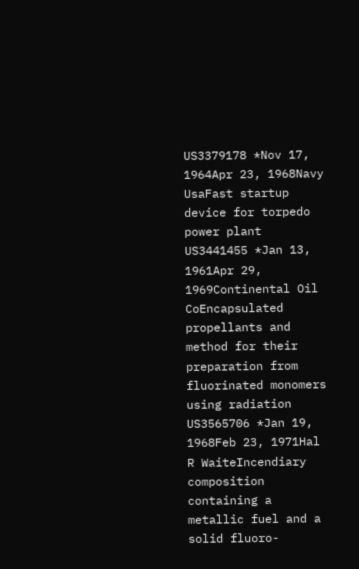US3379178 *Nov 17, 1964Apr 23, 1968Navy UsaFast startup device for torpedo power plant
US3441455 *Jan 13, 1961Apr 29, 1969Continental Oil CoEncapsulated propellants and method for their preparation from fluorinated monomers using radiation
US3565706 *Jan 19, 1968Feb 23, 1971Hal R WaiteIncendiary composition containing a metallic fuel and a solid fluoro-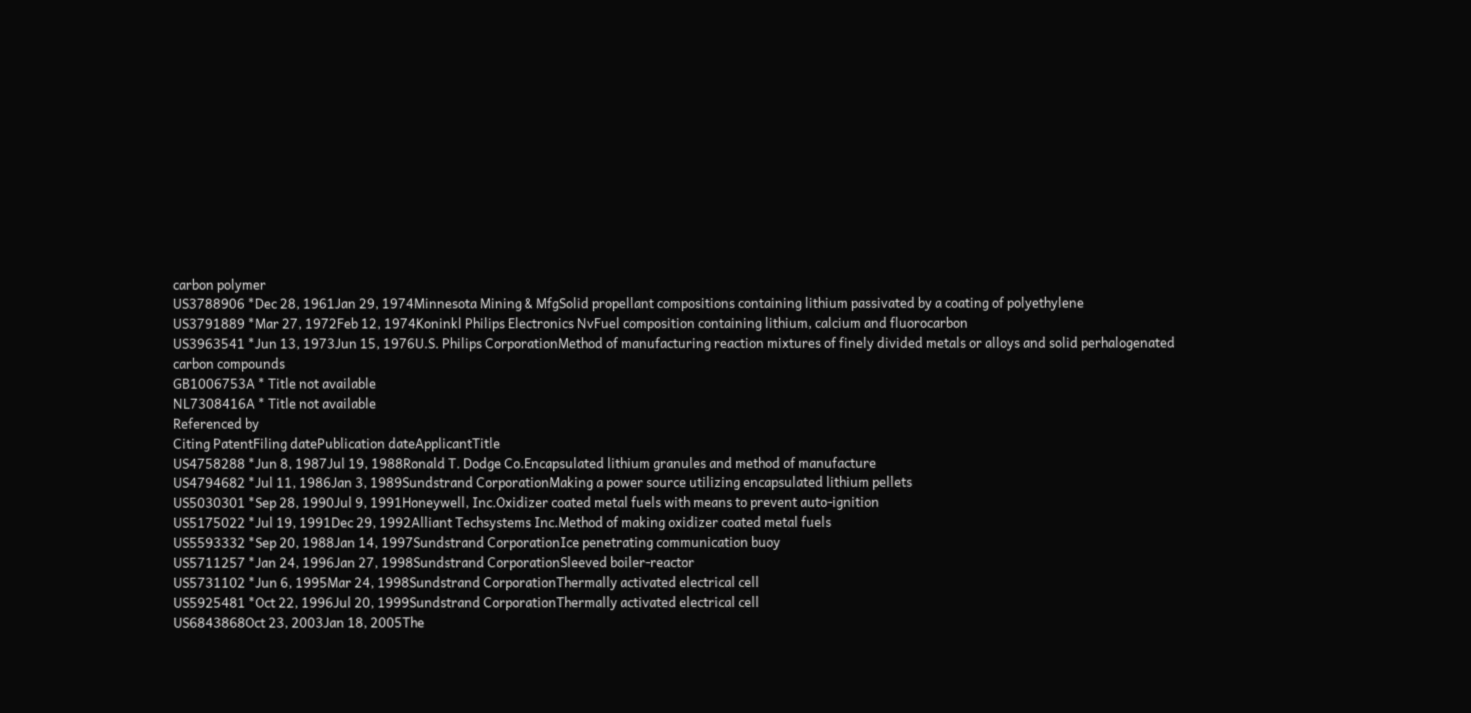carbon polymer
US3788906 *Dec 28, 1961Jan 29, 1974Minnesota Mining & MfgSolid propellant compositions containing lithium passivated by a coating of polyethylene
US3791889 *Mar 27, 1972Feb 12, 1974Koninkl Philips Electronics NvFuel composition containing lithium, calcium and fluorocarbon
US3963541 *Jun 13, 1973Jun 15, 1976U.S. Philips CorporationMethod of manufacturing reaction mixtures of finely divided metals or alloys and solid perhalogenated carbon compounds
GB1006753A * Title not available
NL7308416A * Title not available
Referenced by
Citing PatentFiling datePublication dateApplicantTitle
US4758288 *Jun 8, 1987Jul 19, 1988Ronald T. Dodge Co.Encapsulated lithium granules and method of manufacture
US4794682 *Jul 11, 1986Jan 3, 1989Sundstrand CorporationMaking a power source utilizing encapsulated lithium pellets
US5030301 *Sep 28, 1990Jul 9, 1991Honeywell, Inc.Oxidizer coated metal fuels with means to prevent auto-ignition
US5175022 *Jul 19, 1991Dec 29, 1992Alliant Techsystems Inc.Method of making oxidizer coated metal fuels
US5593332 *Sep 20, 1988Jan 14, 1997Sundstrand CorporationIce penetrating communication buoy
US5711257 *Jan 24, 1996Jan 27, 1998Sundstrand CorporationSleeved boiler-reactor
US5731102 *Jun 6, 1995Mar 24, 1998Sundstrand CorporationThermally activated electrical cell
US5925481 *Oct 22, 1996Jul 20, 1999Sundstrand CorporationThermally activated electrical cell
US6843868Oct 23, 2003Jan 18, 2005The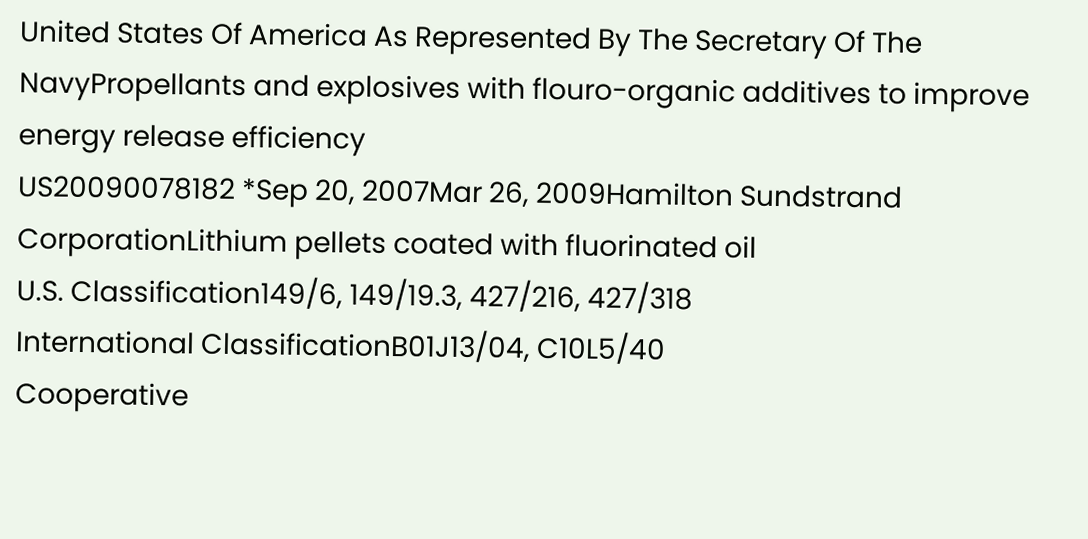United States Of America As Represented By The Secretary Of The NavyPropellants and explosives with flouro-organic additives to improve energy release efficiency
US20090078182 *Sep 20, 2007Mar 26, 2009Hamilton Sundstrand CorporationLithium pellets coated with fluorinated oil
U.S. Classification149/6, 149/19.3, 427/216, 427/318
International ClassificationB01J13/04, C10L5/40
Cooperative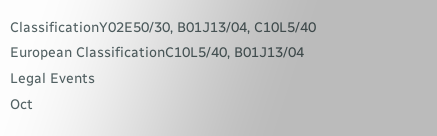ClassificationY02E50/30, B01J13/04, C10L5/40
European ClassificationC10L5/40, B01J13/04
Legal Events
Oct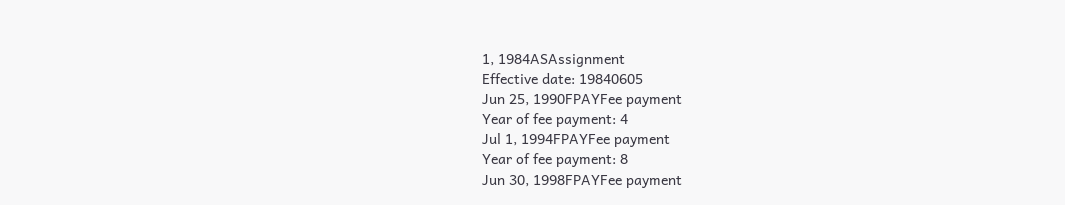1, 1984ASAssignment
Effective date: 19840605
Jun 25, 1990FPAYFee payment
Year of fee payment: 4
Jul 1, 1994FPAYFee payment
Year of fee payment: 8
Jun 30, 1998FPAYFee payment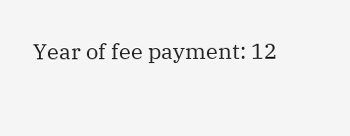Year of fee payment: 12